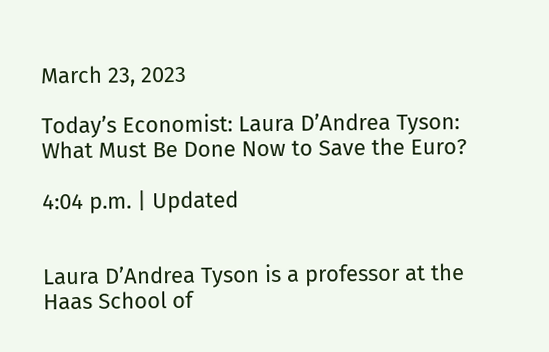March 23, 2023

Today’s Economist: Laura D’Andrea Tyson: What Must Be Done Now to Save the Euro?

4:04 p.m. | Updated


Laura D’Andrea Tyson is a professor at the Haas School of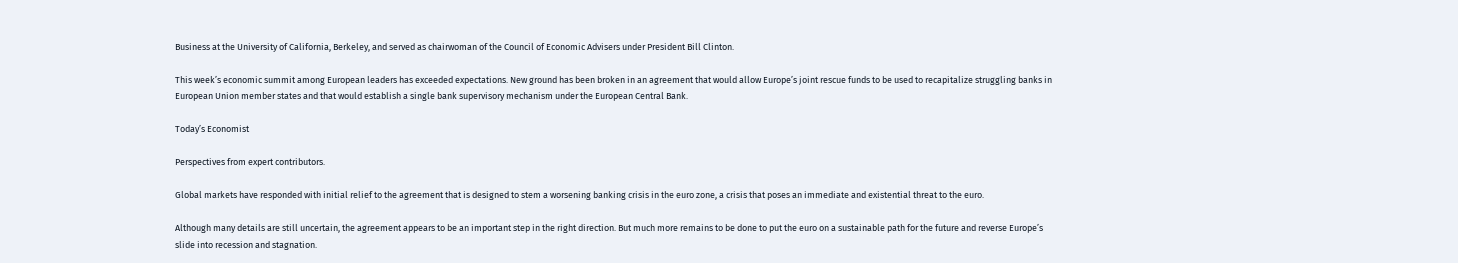Business at the University of California, Berkeley, and served as chairwoman of the Council of Economic Advisers under President Bill Clinton.

This week’s economic summit among European leaders has exceeded expectations. New ground has been broken in an agreement that would allow Europe’s joint rescue funds to be used to recapitalize struggling banks in European Union member states and that would establish a single bank supervisory mechanism under the European Central Bank.

Today’s Economist

Perspectives from expert contributors.

Global markets have responded with initial relief to the agreement that is designed to stem a worsening banking crisis in the euro zone, a crisis that poses an immediate and existential threat to the euro.

Although many details are still uncertain, the agreement appears to be an important step in the right direction. But much more remains to be done to put the euro on a sustainable path for the future and reverse Europe’s slide into recession and stagnation.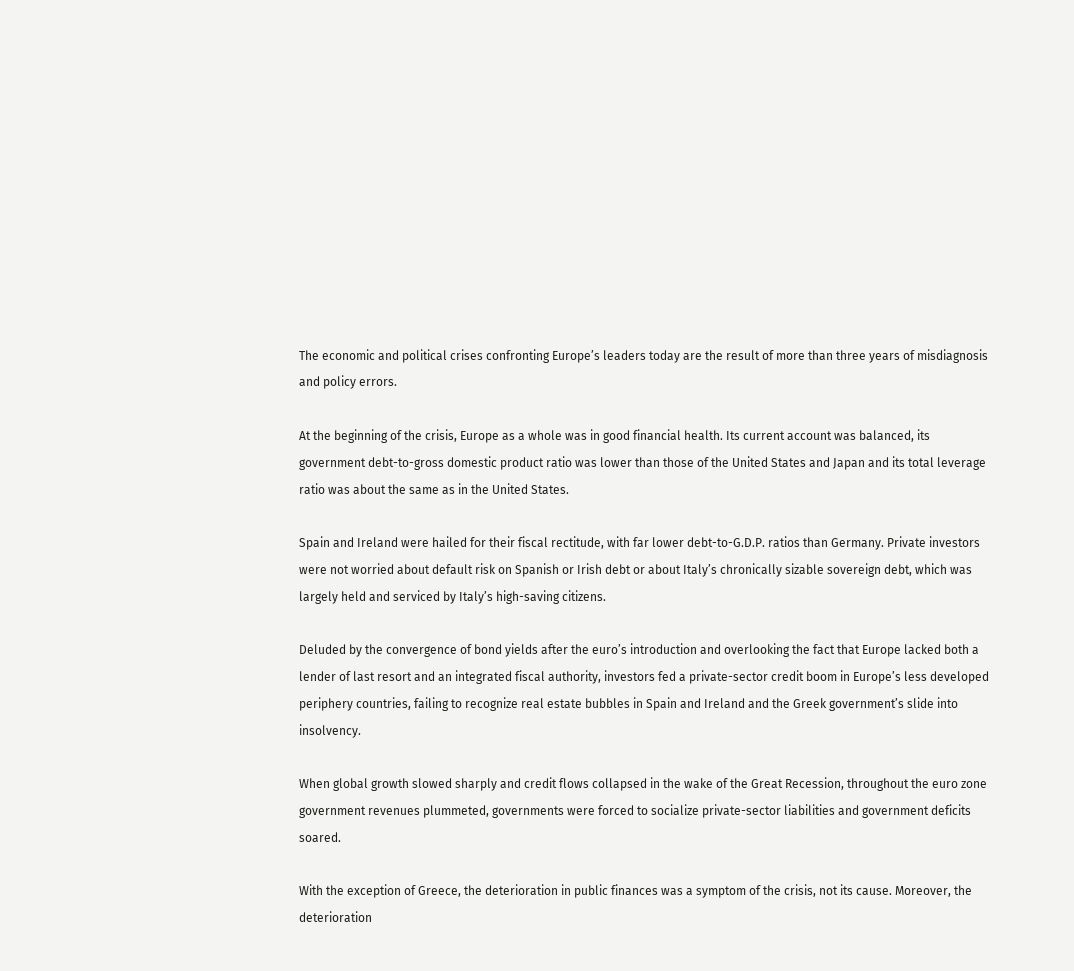The economic and political crises confronting Europe’s leaders today are the result of more than three years of misdiagnosis and policy errors.

At the beginning of the crisis, Europe as a whole was in good financial health. Its current account was balanced, its government debt-to-gross domestic product ratio was lower than those of the United States and Japan and its total leverage ratio was about the same as in the United States.

Spain and Ireland were hailed for their fiscal rectitude, with far lower debt-to-G.D.P. ratios than Germany. Private investors were not worried about default risk on Spanish or Irish debt or about Italy’s chronically sizable sovereign debt, which was largely held and serviced by Italy’s high-saving citizens.

Deluded by the convergence of bond yields after the euro’s introduction and overlooking the fact that Europe lacked both a lender of last resort and an integrated fiscal authority, investors fed a private-sector credit boom in Europe’s less developed periphery countries, failing to recognize real estate bubbles in Spain and Ireland and the Greek government’s slide into insolvency.

When global growth slowed sharply and credit flows collapsed in the wake of the Great Recession, throughout the euro zone government revenues plummeted, governments were forced to socialize private-sector liabilities and government deficits soared.

With the exception of Greece, the deterioration in public finances was a symptom of the crisis, not its cause. Moreover, the deterioration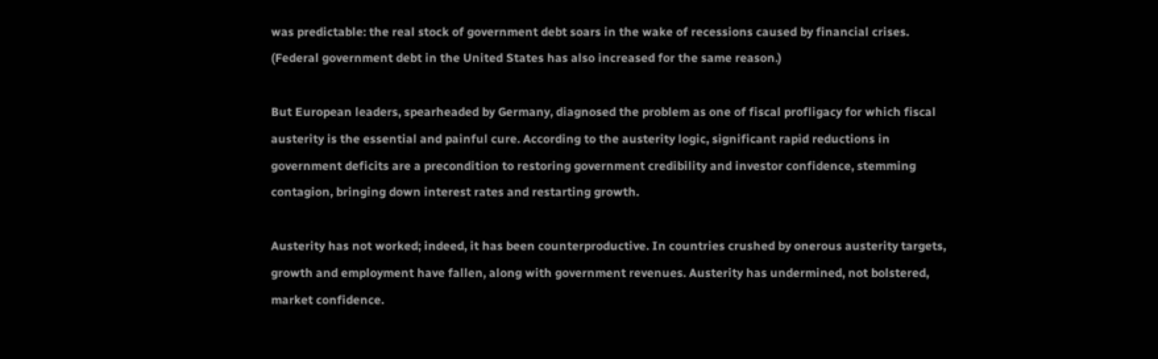was predictable: the real stock of government debt soars in the wake of recessions caused by financial crises. (Federal government debt in the United States has also increased for the same reason.)

But European leaders, spearheaded by Germany, diagnosed the problem as one of fiscal profligacy for which fiscal austerity is the essential and painful cure. According to the austerity logic, significant rapid reductions in government deficits are a precondition to restoring government credibility and investor confidence, stemming contagion, bringing down interest rates and restarting growth.

Austerity has not worked; indeed, it has been counterproductive. In countries crushed by onerous austerity targets, growth and employment have fallen, along with government revenues. Austerity has undermined, not bolstered, market confidence.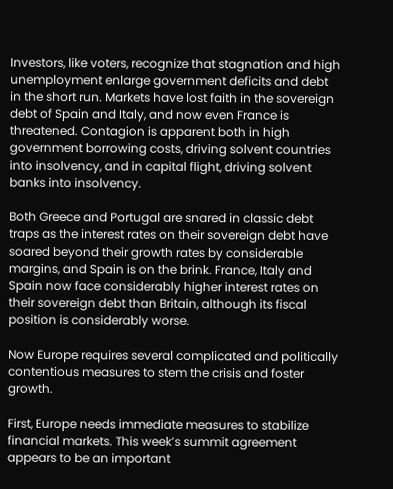Investors, like voters, recognize that stagnation and high unemployment enlarge government deficits and debt in the short run. Markets have lost faith in the sovereign debt of Spain and Italy, and now even France is threatened. Contagion is apparent both in high government borrowing costs, driving solvent countries into insolvency, and in capital flight, driving solvent banks into insolvency.

Both Greece and Portugal are snared in classic debt traps as the interest rates on their sovereign debt have soared beyond their growth rates by considerable margins, and Spain is on the brink. France, Italy and Spain now face considerably higher interest rates on their sovereign debt than Britain, although its fiscal position is considerably worse.

Now Europe requires several complicated and politically contentious measures to stem the crisis and foster growth.

First, Europe needs immediate measures to stabilize financial markets. This week’s summit agreement appears to be an important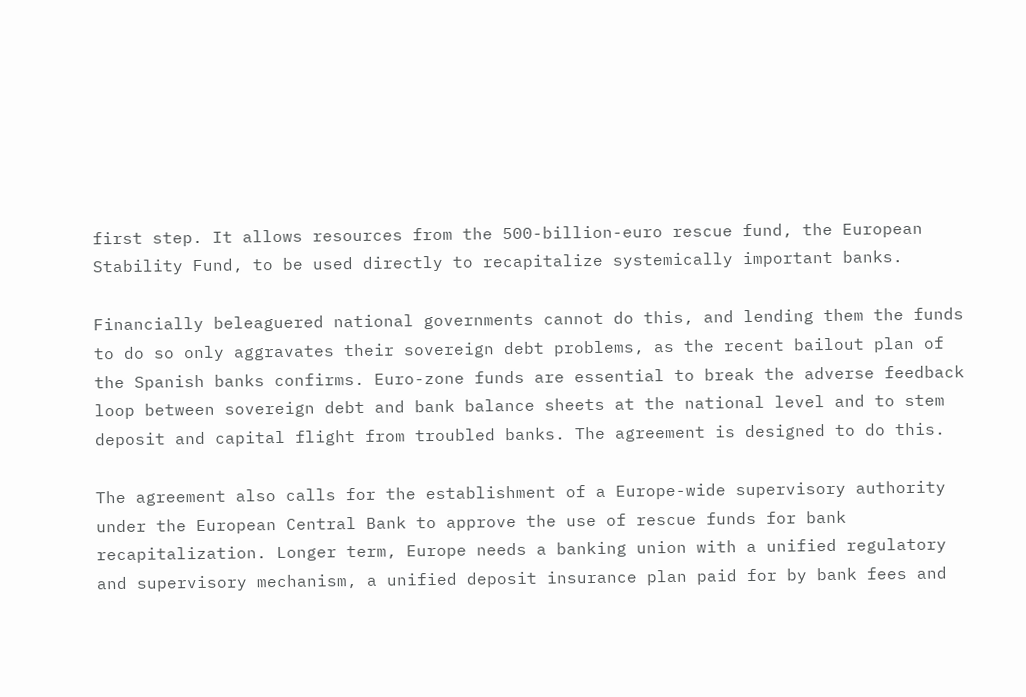first step. It allows resources from the 500-billion-euro rescue fund, the European Stability Fund, to be used directly to recapitalize systemically important banks.

Financially beleaguered national governments cannot do this, and lending them the funds to do so only aggravates their sovereign debt problems, as the recent bailout plan of the Spanish banks confirms. Euro-zone funds are essential to break the adverse feedback loop between sovereign debt and bank balance sheets at the national level and to stem deposit and capital flight from troubled banks. The agreement is designed to do this.

The agreement also calls for the establishment of a Europe-wide supervisory authority under the European Central Bank to approve the use of rescue funds for bank recapitalization. Longer term, Europe needs a banking union with a unified regulatory and supervisory mechanism, a unified deposit insurance plan paid for by bank fees and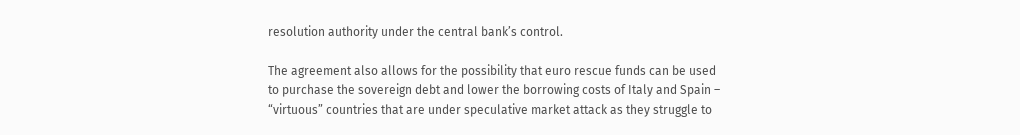resolution authority under the central bank’s control.

The agreement also allows for the possibility that euro rescue funds can be used to purchase the sovereign debt and lower the borrowing costs of Italy and Spain – “virtuous” countries that are under speculative market attack as they struggle to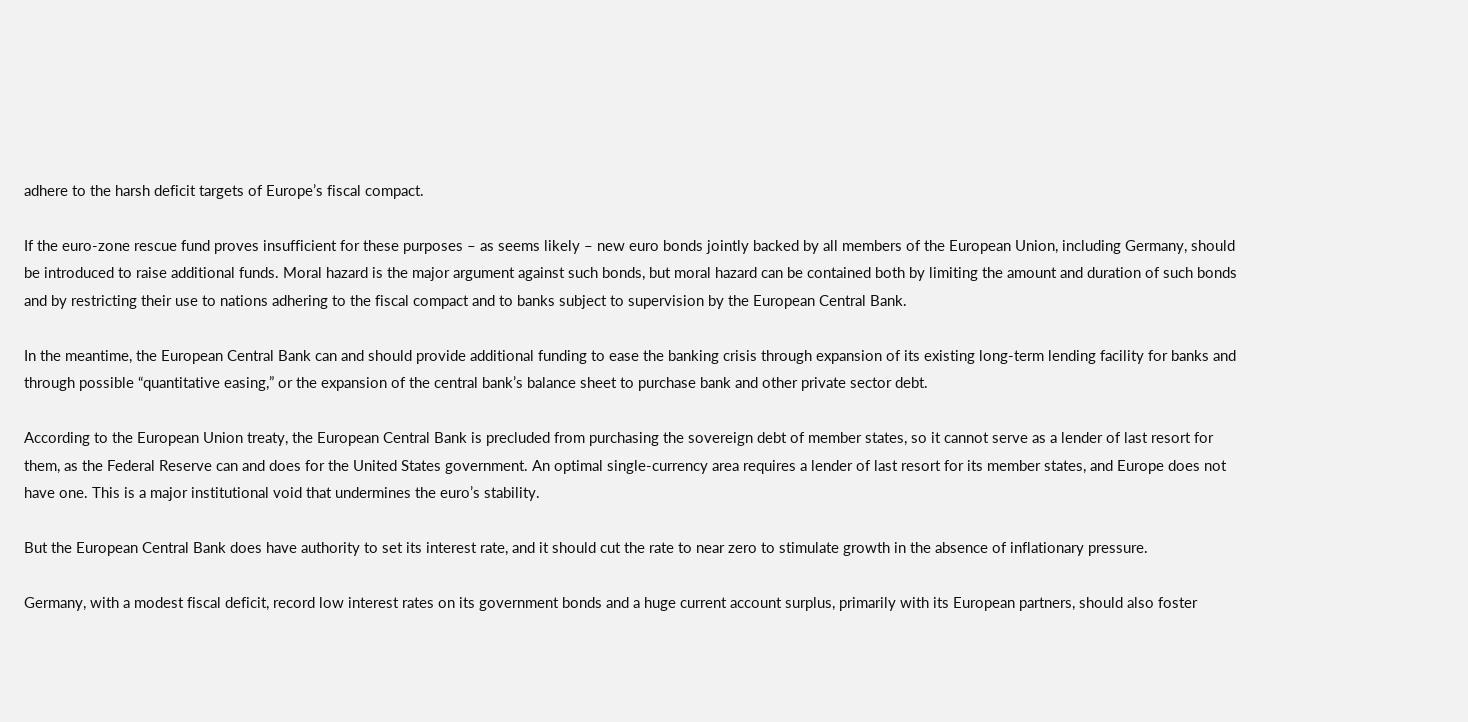adhere to the harsh deficit targets of Europe’s fiscal compact.

If the euro-zone rescue fund proves insufficient for these purposes – as seems likely – new euro bonds jointly backed by all members of the European Union, including Germany, should be introduced to raise additional funds. Moral hazard is the major argument against such bonds, but moral hazard can be contained both by limiting the amount and duration of such bonds and by restricting their use to nations adhering to the fiscal compact and to banks subject to supervision by the European Central Bank.

In the meantime, the European Central Bank can and should provide additional funding to ease the banking crisis through expansion of its existing long-term lending facility for banks and through possible “quantitative easing,” or the expansion of the central bank’s balance sheet to purchase bank and other private sector debt.

According to the European Union treaty, the European Central Bank is precluded from purchasing the sovereign debt of member states, so it cannot serve as a lender of last resort for them, as the Federal Reserve can and does for the United States government. An optimal single-currency area requires a lender of last resort for its member states, and Europe does not have one. This is a major institutional void that undermines the euro’s stability.

But the European Central Bank does have authority to set its interest rate, and it should cut the rate to near zero to stimulate growth in the absence of inflationary pressure.

Germany, with a modest fiscal deficit, record low interest rates on its government bonds and a huge current account surplus, primarily with its European partners, should also foster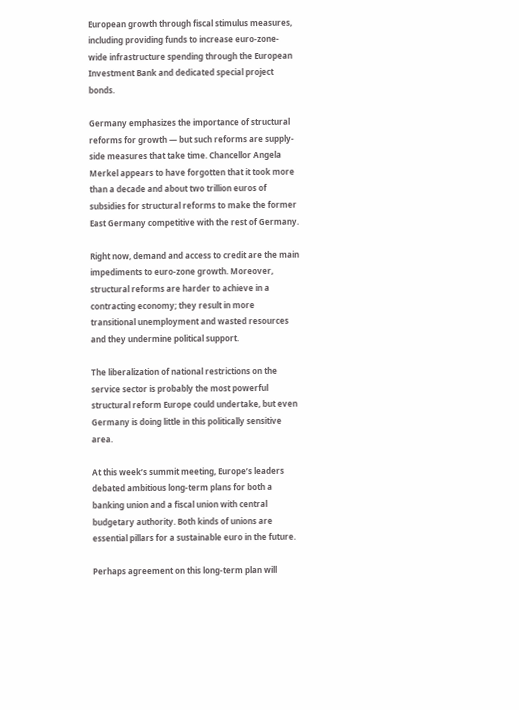European growth through fiscal stimulus measures, including providing funds to increase euro-zone-wide infrastructure spending through the European Investment Bank and dedicated special project bonds.

Germany emphasizes the importance of structural reforms for growth — but such reforms are supply-side measures that take time. Chancellor Angela Merkel appears to have forgotten that it took more than a decade and about two trillion euros of subsidies for structural reforms to make the former East Germany competitive with the rest of Germany.

Right now, demand and access to credit are the main impediments to euro-zone growth. Moreover, structural reforms are harder to achieve in a contracting economy; they result in more transitional unemployment and wasted resources and they undermine political support.

The liberalization of national restrictions on the service sector is probably the most powerful structural reform Europe could undertake, but even Germany is doing little in this politically sensitive area.

At this week’s summit meeting, Europe’s leaders debated ambitious long-term plans for both a banking union and a fiscal union with central budgetary authority. Both kinds of unions are essential pillars for a sustainable euro in the future.

Perhaps agreement on this long-term plan will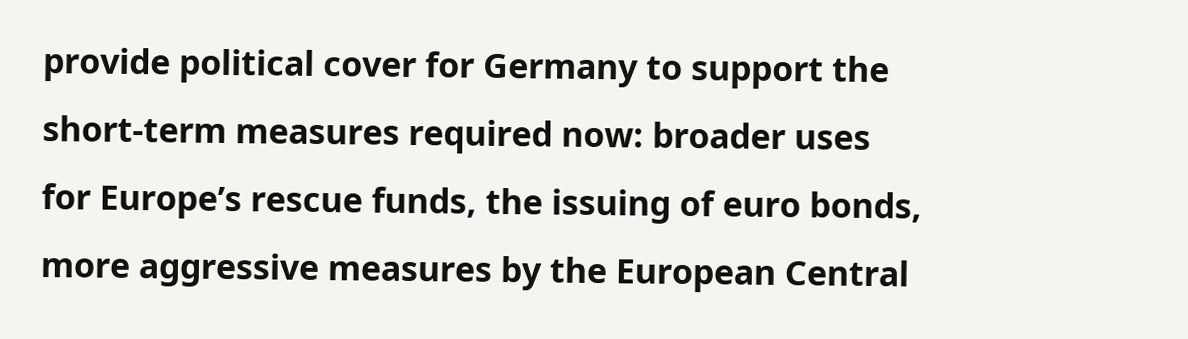provide political cover for Germany to support the short-term measures required now: broader uses for Europe’s rescue funds, the issuing of euro bonds, more aggressive measures by the European Central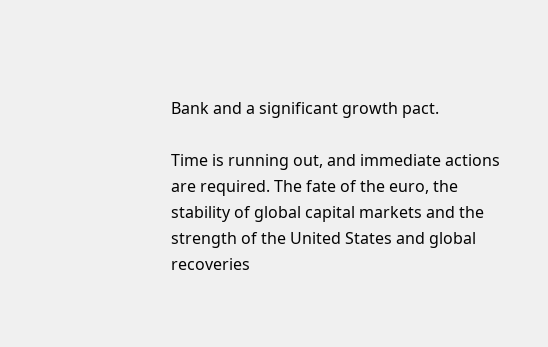Bank and a significant growth pact.

Time is running out, and immediate actions are required. The fate of the euro, the stability of global capital markets and the strength of the United States and global recoveries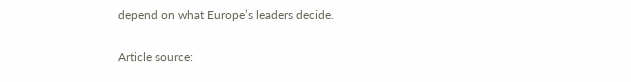depend on what Europe’s leaders decide.

Article source: